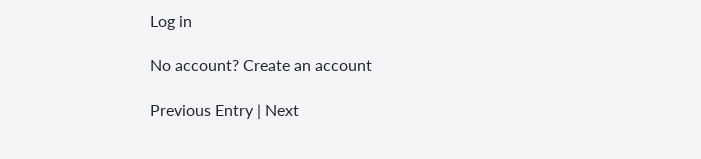Log in

No account? Create an account

Previous Entry | Next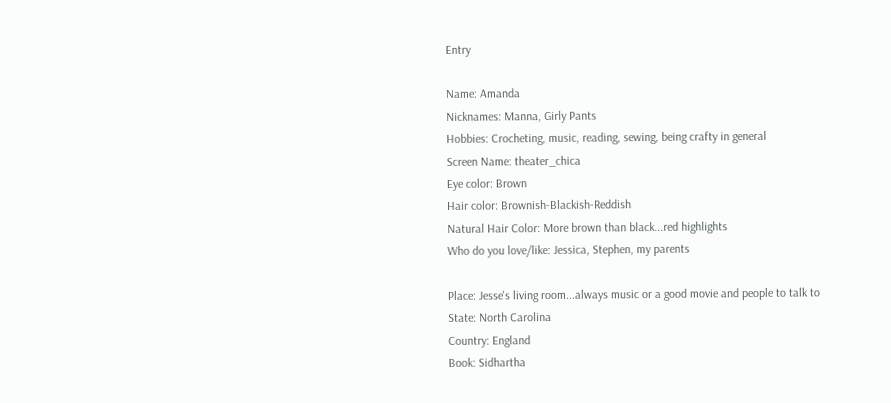Entry

Name: Amanda
Nicknames: Manna, Girly Pants
Hobbies: Crocheting, music, reading, sewing, being crafty in general
Screen Name: theater_chica
Eye color: Brown
Hair color: Brownish-Blackish-Reddish
Natural Hair Color: More brown than black...red highlights
Who do you love/like: Jessica, Stephen, my parents

Place: Jesse's living room...always music or a good movie and people to talk to
State: North Carolina
Country: England
Book: Sidhartha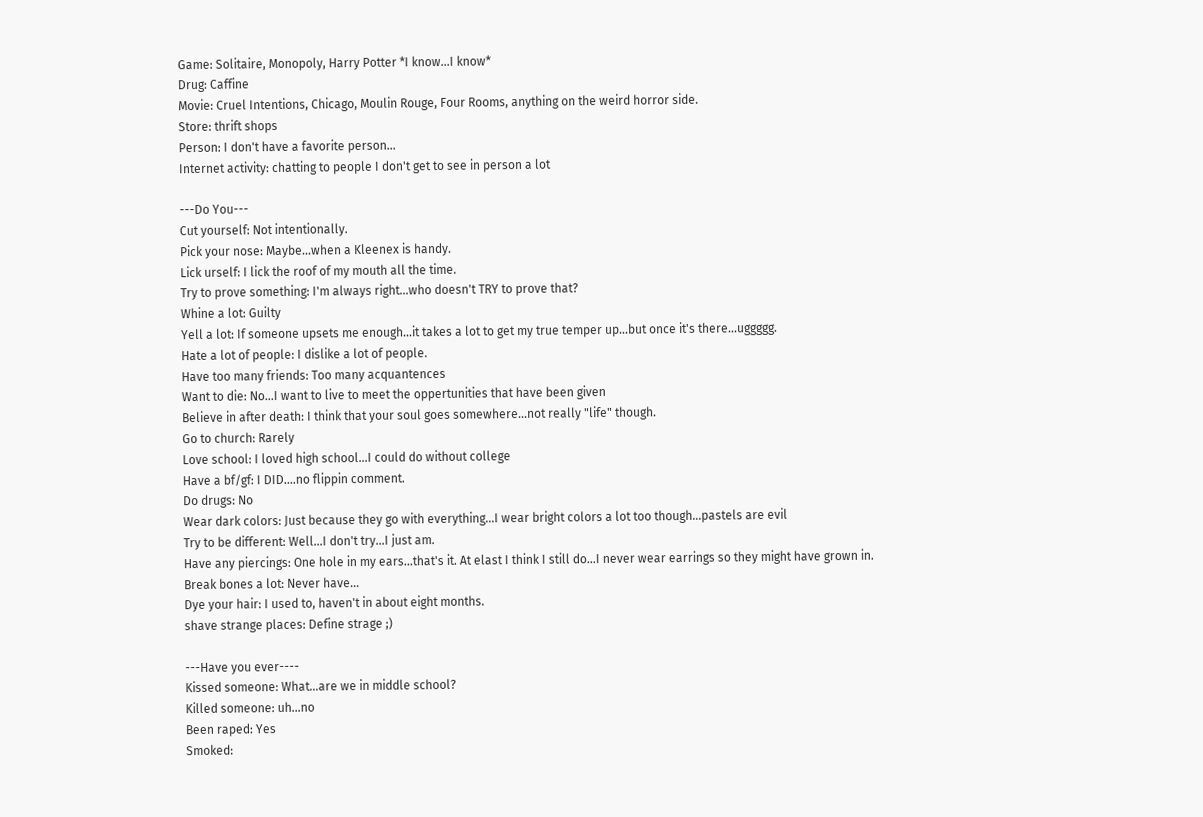Game: Solitaire, Monopoly, Harry Potter *I know...I know*
Drug: Caffine
Movie: Cruel Intentions, Chicago, Moulin Rouge, Four Rooms, anything on the weird horror side.
Store: thrift shops
Person: I don't have a favorite person...
Internet activity: chatting to people I don't get to see in person a lot

---Do You---
Cut yourself: Not intentionally.
Pick your nose: Maybe...when a Kleenex is handy.
Lick urself: I lick the roof of my mouth all the time.
Try to prove something: I'm always right...who doesn't TRY to prove that?
Whine a lot: Guilty
Yell a lot: If someone upsets me enough...it takes a lot to get my true temper up...but once it's there...uggggg.
Hate a lot of people: I dislike a lot of people.
Have too many friends: Too many acquantences
Want to die: No...I want to live to meet the oppertunities that have been given
Believe in after death: I think that your soul goes somewhere...not really "life" though.
Go to church: Rarely
Love school: I loved high school...I could do without college
Have a bf/gf: I DID....no flippin comment.
Do drugs: No
Wear dark colors: Just because they go with everything...I wear bright colors a lot too though...pastels are evil
Try to be different: Well...I don't try...I just am.
Have any piercings: One hole in my ears...that's it. At elast I think I still do...I never wear earrings so they might have grown in.
Break bones a lot: Never have...
Dye your hair: I used to, haven't in about eight months.
shave strange places: Define strage ;)

---Have you ever----
Kissed someone: What...are we in middle school?
Killed someone: uh...no
Been raped: Yes
Smoked: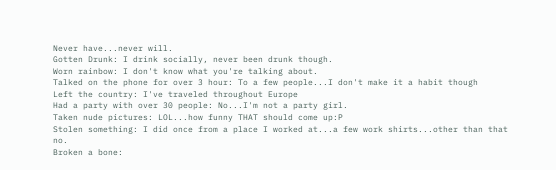Never have...never will.
Gotten Drunk: I drink socially, never been drunk though.
Worn rainbow: I don't know what you're talking about.
Talked on the phone for over 3 hour: To a few people...I don't make it a habit though
Left the country: I've traveled throughout Europe
Had a party with over 30 people: No...I'm not a party girl.
Taken nude pictures: LOL...how funny THAT should come up:P
Stolen something: I did once from a place I worked at...a few work shirts...other than that no.
Broken a bone: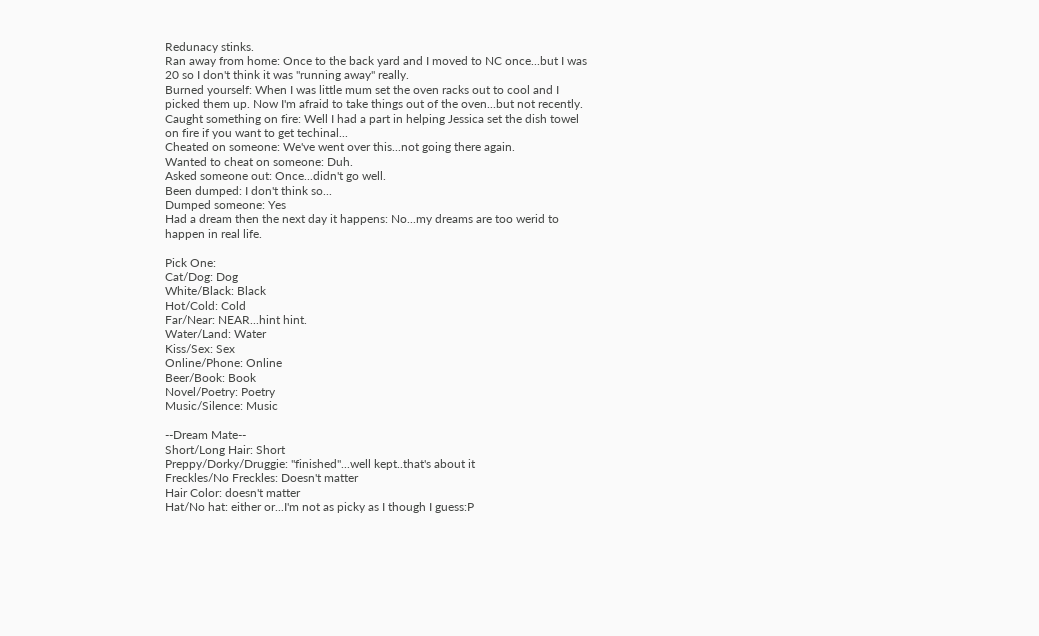Redunacy stinks.
Ran away from home: Once to the back yard and I moved to NC once...but I was 20 so I don't think it was "running away" really.
Burned yourself: When I was little mum set the oven racks out to cool and I picked them up. Now I'm afraid to take things out of the oven...but not recently.
Caught something on fire: Well I had a part in helping Jessica set the dish towel on fire if you want to get techinal...
Cheated on someone: We've went over this...not going there again.
Wanted to cheat on someone: Duh.
Asked someone out: Once...didn't go well.
Been dumped: I don't think so...
Dumped someone: Yes
Had a dream then the next day it happens: No...my dreams are too werid to happen in real life.

Pick One:
Cat/Dog: Dog
White/Black: Black
Hot/Cold: Cold
Far/Near: NEAR...hint hint.
Water/Land: Water
Kiss/Sex: Sex
Online/Phone: Online
Beer/Book: Book
Novel/Poetry: Poetry
Music/Silence: Music

--Dream Mate--
Short/Long Hair: Short
Preppy/Dorky/Druggie: "finished"...well kept..that's about it
Freckles/No Freckles: Doesn't matter
Hair Color: doesn't matter
Hat/No hat: either or...I'm not as picky as I though I guess:P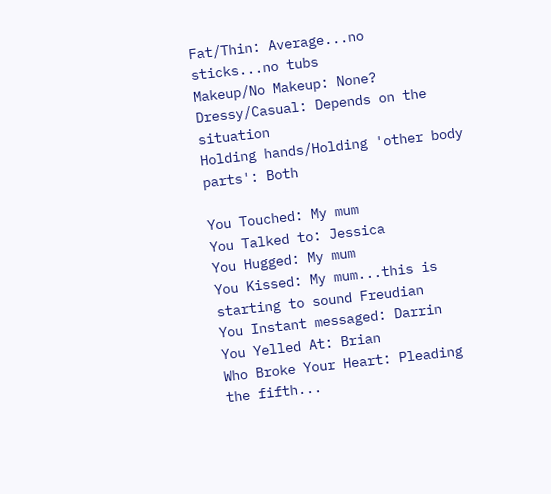Fat/Thin: Average...no sticks...no tubs
Makeup/No Makeup: None?
Dressy/Casual: Depends on the situation
Holding hands/Holding 'other body parts': Both

You Touched: My mum
You Talked to: Jessica
You Hugged: My mum
You Kissed: My mum...this is starting to sound Freudian
You Instant messaged: Darrin
You Yelled At: Brian
Who Broke Your Heart: Pleading the fifth...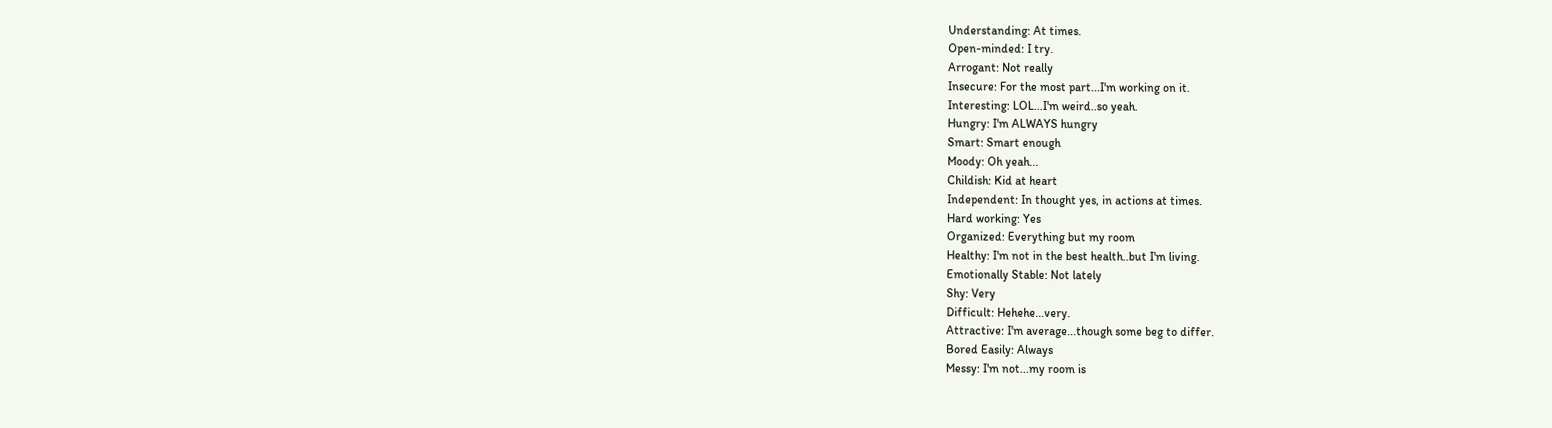Understanding: At times.
Open-minded: I try.
Arrogant: Not really
Insecure: For the most part...I'm working on it.
Interesting: LOL...I'm weird..so yeah.
Hungry: I'm ALWAYS hungry
Smart: Smart enough
Moody: Oh yeah...
Childish: Kid at heart
Independent: In thought yes, in actions at times.
Hard working: Yes
Organized: Everything but my room
Healthy: I'm not in the best health..but I'm living.
Emotionally Stable: Not lately
Shy: Very
Difficult: Hehehe...very.
Attractive: I'm average...though some beg to differ.
Bored Easily: Always
Messy: I'm not...my room is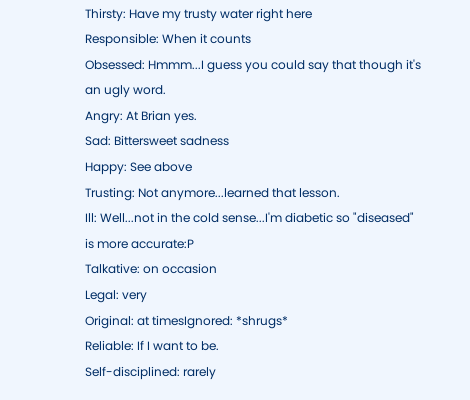Thirsty: Have my trusty water right here
Responsible: When it counts
Obsessed: Hmmm...I guess you could say that though it's an ugly word.
Angry: At Brian yes.
Sad: Bittersweet sadness
Happy: See above
Trusting: Not anymore...learned that lesson.
Ill: Well...not in the cold sense...I'm diabetic so "diseased" is more accurate:P
Talkative: on occasion
Legal: very
Original: at timesIgnored: *shrugs*
Reliable: If I want to be.
Self-disciplined: rarely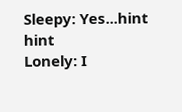Sleepy: Yes...hint hint
Lonely: I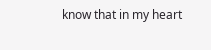know that in my heart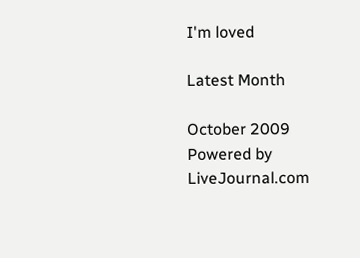I'm loved

Latest Month

October 2009
Powered by LiveJournal.com